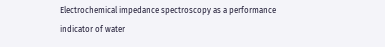Electrochemical impedance spectroscopy as a performance indicator of water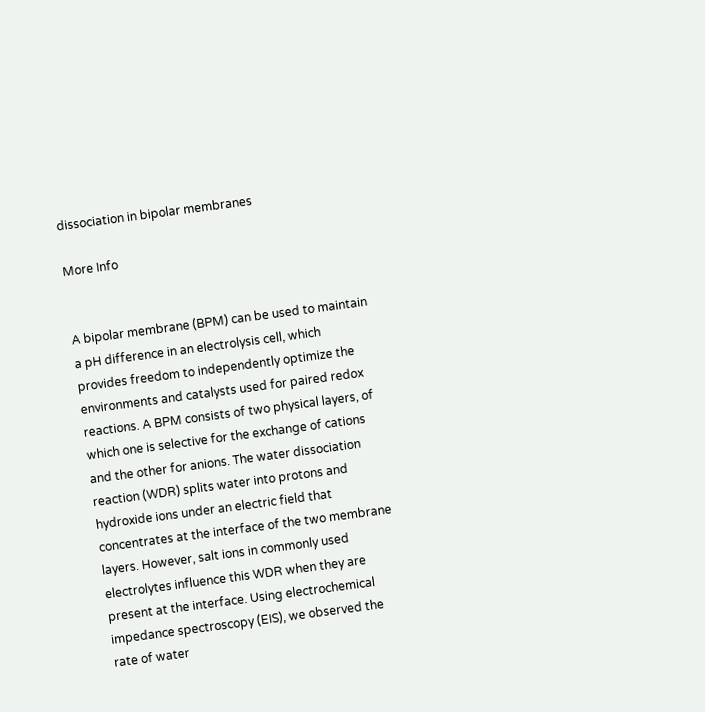dissociation in bipolar membranes

More Info


A bipolar membrane (BPM) can be used to maintain a pH difference in an electrolysis cell, which provides freedom to independently optimize the environments and catalysts used for paired redox reactions. A BPM consists of two physical layers, of which one is selective for the exchange of cations and the other for anions. The water dissociation reaction (WDR) splits water into protons and hydroxide ions under an electric field that concentrates at the interface of the two membrane layers. However, salt ions in commonly used electrolytes influence this WDR when they are present at the interface. Using electrochemical impedance spectroscopy (EIS), we observed the rate of water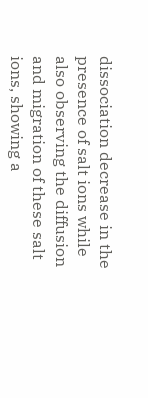dissociation decrease in the presence of salt ions while also observing the diffusion and migration of these salt ions, showing a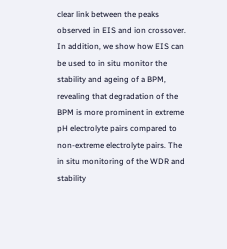clear link between the peaks observed in EIS and ion crossover. In addition, we show how EIS can be used to in situ monitor the stability and ageing of a BPM, revealing that degradation of the BPM is more prominent in extreme pH electrolyte pairs compared to non-extreme electrolyte pairs. The in situ monitoring of the WDR and stability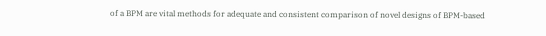of a BPM are vital methods for adequate and consistent comparison of novel designs of BPM-based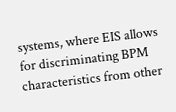systems, where EIS allows for discriminating BPM characteristics from other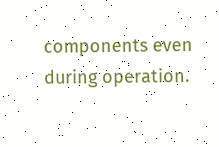components even during operation.